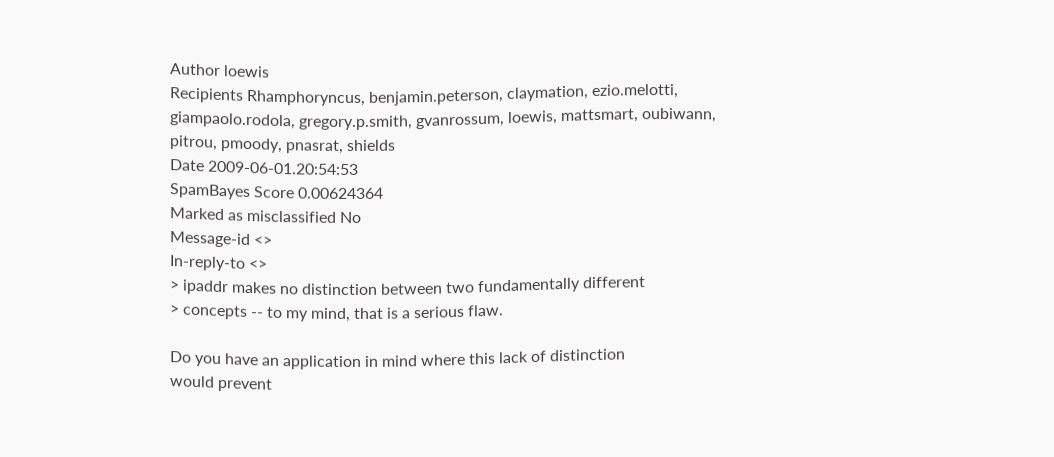Author loewis
Recipients Rhamphoryncus, benjamin.peterson, claymation, ezio.melotti, giampaolo.rodola, gregory.p.smith, gvanrossum, loewis, mattsmart, oubiwann, pitrou, pmoody, pnasrat, shields
Date 2009-06-01.20:54:53
SpamBayes Score 0.00624364
Marked as misclassified No
Message-id <>
In-reply-to <>
> ipaddr makes no distinction between two fundamentally different
> concepts -- to my mind, that is a serious flaw.

Do you have an application in mind where this lack of distinction
would prevent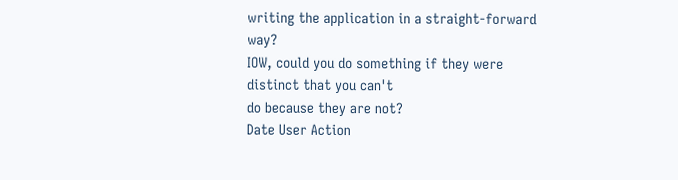writing the application in a straight-forward way?
IOW, could you do something if they were distinct that you can't
do because they are not?
Date User Action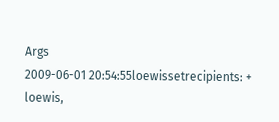Args
2009-06-01 20:54:55loewissetrecipients: + loewis,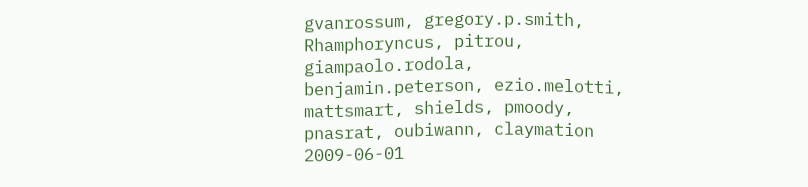gvanrossum, gregory.p.smith, Rhamphoryncus, pitrou, giampaolo.rodola, benjamin.peterson, ezio.melotti, mattsmart, shields, pmoody, pnasrat, oubiwann, claymation
2009-06-01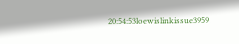20:54:53loewislinkissue3959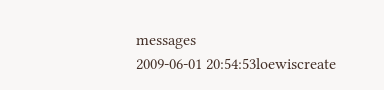messages
2009-06-01 20:54:53loewiscreate